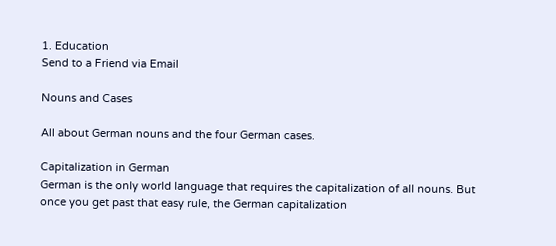1. Education
Send to a Friend via Email

Nouns and Cases

All about German nouns and the four German cases.

Capitalization in German
German is the only world language that requires the capitalization of all nouns. But once you get past that easy rule, the German capitalization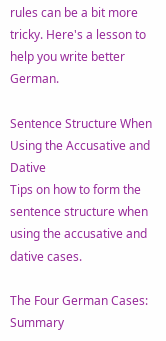rules can be a bit more tricky. Here's a lesson to help you write better German.

Sentence Structure When Using the Accusative and Dative
Tips on how to form the sentence structure when using the accusative and dative cases.

The Four German Cases: Summary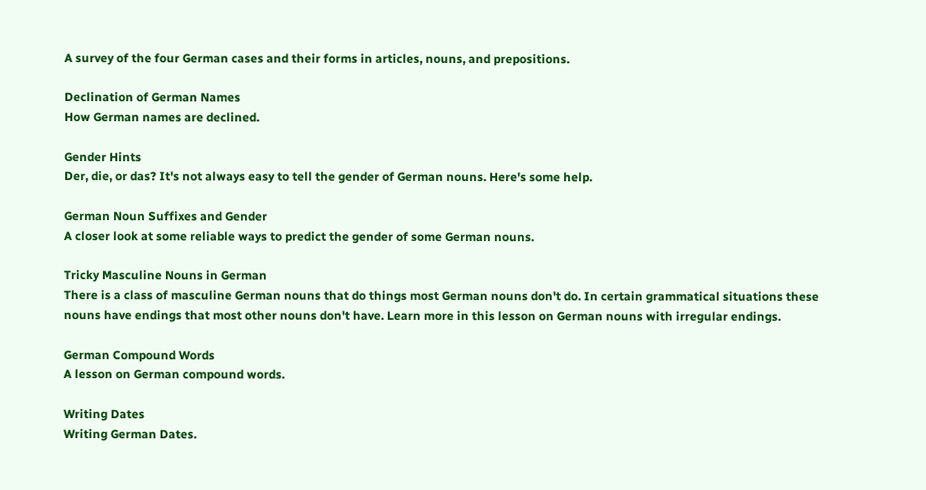A survey of the four German cases and their forms in articles, nouns, and prepositions.

Declination of German Names
How German names are declined.

Gender Hints
Der, die, or das? It's not always easy to tell the gender of German nouns. Here's some help.

German Noun Suffixes and Gender
A closer look at some reliable ways to predict the gender of some German nouns.

Tricky Masculine Nouns in German
There is a class of masculine German nouns that do things most German nouns don't do. In certain grammatical situations these nouns have endings that most other nouns don't have. Learn more in this lesson on German nouns with irregular endings.

German Compound Words
A lesson on German compound words.

Writing Dates
Writing German Dates.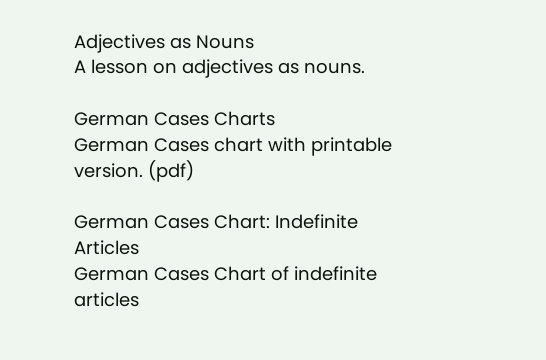Adjectives as Nouns
A lesson on adjectives as nouns.

German Cases Charts
German Cases chart with printable version. (pdf)

German Cases Chart: Indefinite Articles
German Cases Chart of indefinite articles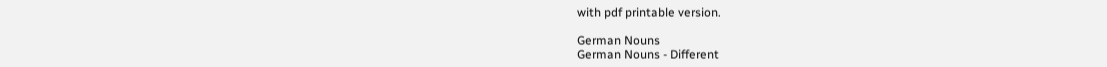with pdf printable version.

German Nouns
German Nouns - Different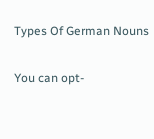Types Of German Nouns

You can opt-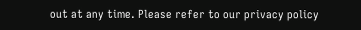out at any time. Please refer to our privacy policy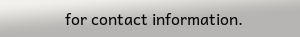for contact information.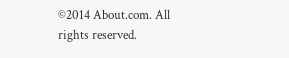©2014 About.com. All rights reserved.